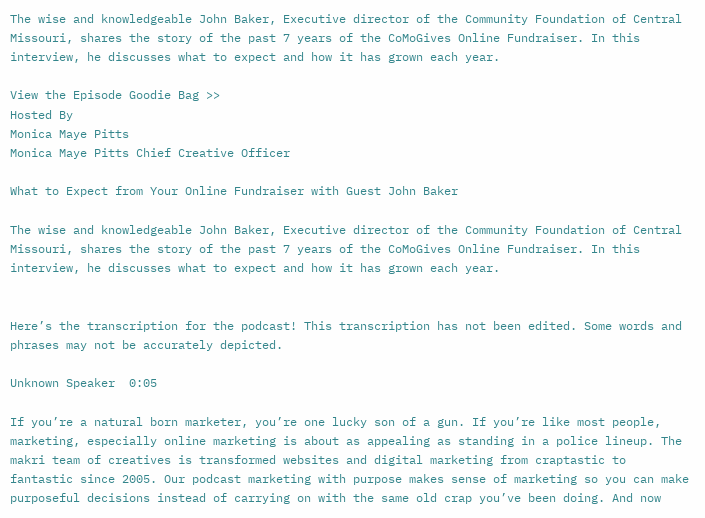The wise and knowledgeable John Baker, Executive director of the Community Foundation of Central Missouri, shares the story of the past 7 years of the CoMoGives Online Fundraiser. In this interview, he discusses what to expect and how it has grown each year.

View the Episode Goodie Bag >>
Hosted By
Monica Maye Pitts
Monica Maye Pitts Chief Creative Officer

What to Expect from Your Online Fundraiser with Guest John Baker

The wise and knowledgeable John Baker, Executive director of the Community Foundation of Central Missouri, shares the story of the past 7 years of the CoMoGives Online Fundraiser. In this interview, he discusses what to expect and how it has grown each year.


Here’s the transcription for the podcast! This transcription has not been edited. Some words and phrases may not be accurately depicted.

Unknown Speaker  0:05

If you’re a natural born marketer, you’re one lucky son of a gun. If you’re like most people, marketing, especially online marketing is about as appealing as standing in a police lineup. The makri team of creatives is transformed websites and digital marketing from craptastic to fantastic since 2005. Our podcast marketing with purpose makes sense of marketing so you can make purposeful decisions instead of carrying on with the same old crap you’ve been doing. And now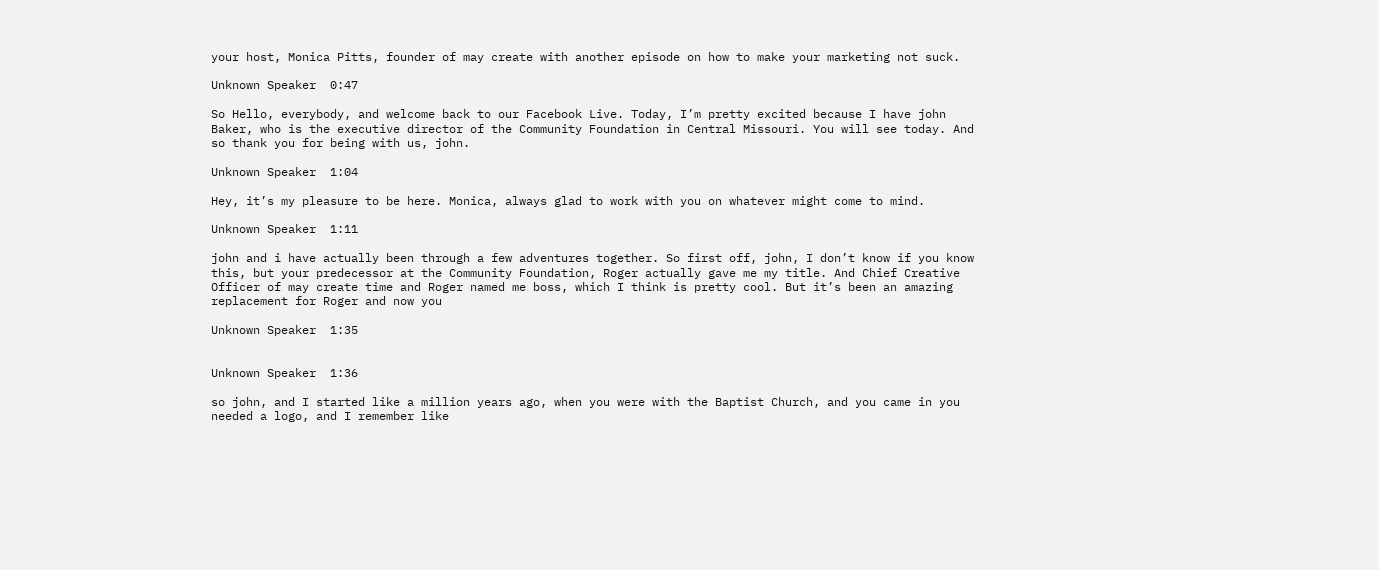your host, Monica Pitts, founder of may create with another episode on how to make your marketing not suck.

Unknown Speaker  0:47

So Hello, everybody, and welcome back to our Facebook Live. Today, I’m pretty excited because I have john Baker, who is the executive director of the Community Foundation in Central Missouri. You will see today. And so thank you for being with us, john.

Unknown Speaker  1:04

Hey, it’s my pleasure to be here. Monica, always glad to work with you on whatever might come to mind.

Unknown Speaker  1:11

john and i have actually been through a few adventures together. So first off, john, I don’t know if you know this, but your predecessor at the Community Foundation, Roger actually gave me my title. And Chief Creative Officer of may create time and Roger named me boss, which I think is pretty cool. But it’s been an amazing replacement for Roger and now you

Unknown Speaker  1:35


Unknown Speaker  1:36

so john, and I started like a million years ago, when you were with the Baptist Church, and you came in you needed a logo, and I remember like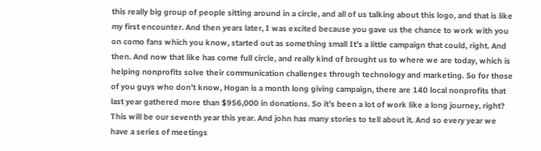this really big group of people sitting around in a circle, and all of us talking about this logo, and that is like my first encounter. And then years later, I was excited because you gave us the chance to work with you on como fans which you know, started out as something small It’s a little campaign that could, right. And then. And now that like has come full circle, and really kind of brought us to where we are today, which is helping nonprofits solve their communication challenges through technology and marketing. So for those of you guys who don’t know, Hogan is a month long giving campaign, there are 140 local nonprofits that last year gathered more than $956,000 in donations. So it’s been a lot of work like a long journey, right? This will be our seventh year this year. And john has many stories to tell about it. And so every year we have a series of meetings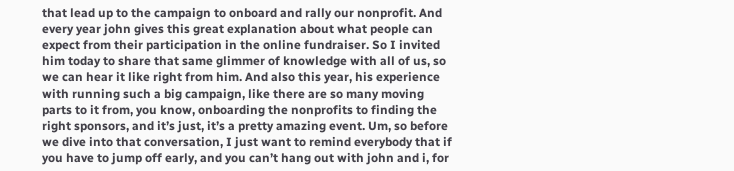that lead up to the campaign to onboard and rally our nonprofit. And every year john gives this great explanation about what people can expect from their participation in the online fundraiser. So I invited him today to share that same glimmer of knowledge with all of us, so we can hear it like right from him. And also this year, his experience with running such a big campaign, like there are so many moving parts to it from, you know, onboarding the nonprofits to finding the right sponsors, and it’s just, it’s a pretty amazing event. Um, so before we dive into that conversation, I just want to remind everybody that if you have to jump off early, and you can’t hang out with john and i, for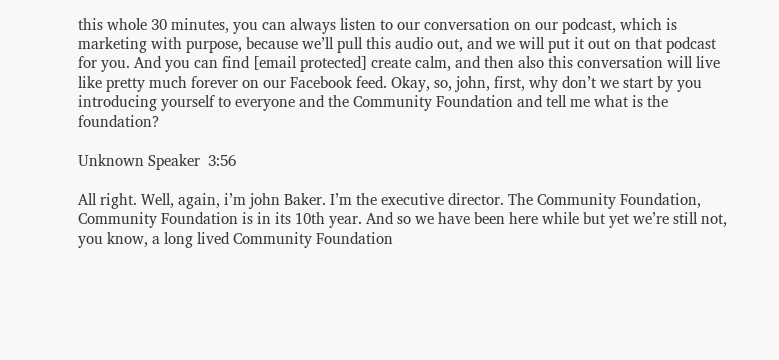this whole 30 minutes, you can always listen to our conversation on our podcast, which is marketing with purpose, because we’ll pull this audio out, and we will put it out on that podcast for you. And you can find [email protected] create calm, and then also this conversation will live like pretty much forever on our Facebook feed. Okay, so, john, first, why don’t we start by you introducing yourself to everyone and the Community Foundation and tell me what is the foundation?

Unknown Speaker  3:56

All right. Well, again, i’m john Baker. I’m the executive director. The Community Foundation, Community Foundation is in its 10th year. And so we have been here while but yet we’re still not, you know, a long lived Community Foundation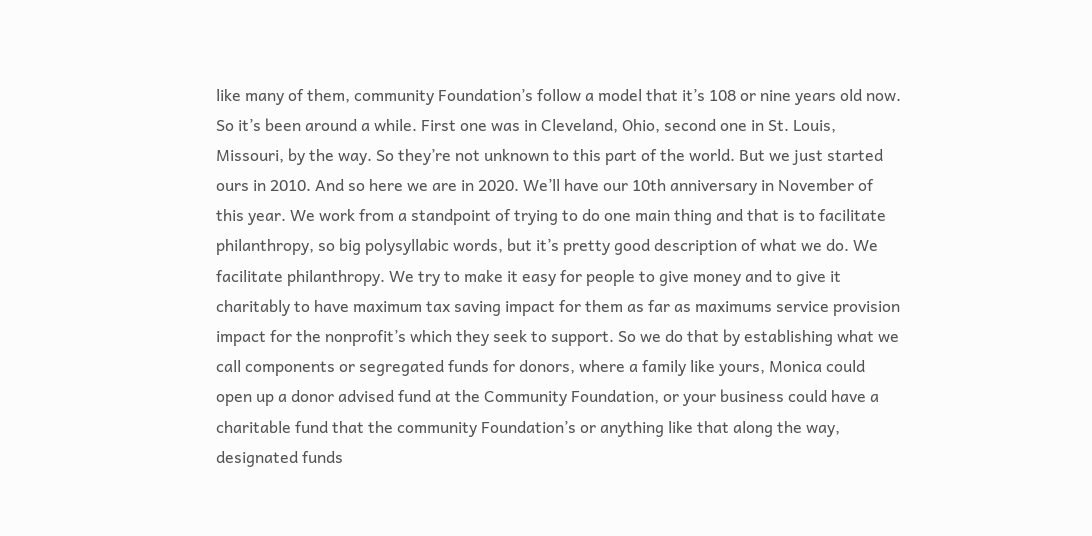like many of them, community Foundation’s follow a model that it’s 108 or nine years old now. So it’s been around a while. First one was in Cleveland, Ohio, second one in St. Louis, Missouri, by the way. So they’re not unknown to this part of the world. But we just started ours in 2010. And so here we are in 2020. We’ll have our 10th anniversary in November of this year. We work from a standpoint of trying to do one main thing and that is to facilitate philanthropy, so big polysyllabic words, but it’s pretty good description of what we do. We facilitate philanthropy. We try to make it easy for people to give money and to give it charitably to have maximum tax saving impact for them as far as maximums service provision impact for the nonprofit’s which they seek to support. So we do that by establishing what we call components or segregated funds for donors, where a family like yours, Monica could open up a donor advised fund at the Community Foundation, or your business could have a charitable fund that the community Foundation’s or anything like that along the way, designated funds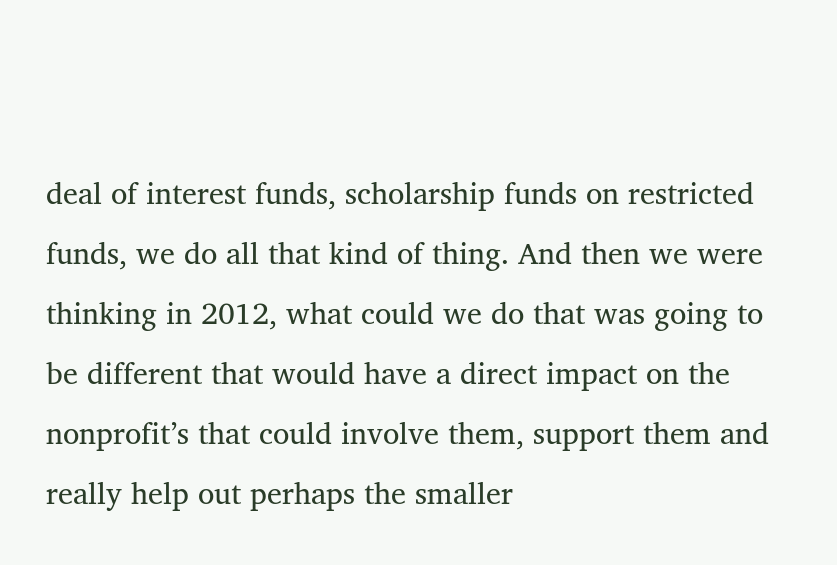deal of interest funds, scholarship funds on restricted funds, we do all that kind of thing. And then we were thinking in 2012, what could we do that was going to be different that would have a direct impact on the nonprofit’s that could involve them, support them and really help out perhaps the smaller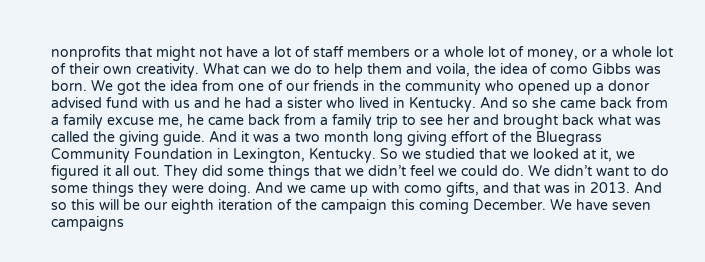nonprofits that might not have a lot of staff members or a whole lot of money, or a whole lot of their own creativity. What can we do to help them and voila, the idea of como Gibbs was born. We got the idea from one of our friends in the community who opened up a donor advised fund with us and he had a sister who lived in Kentucky. And so she came back from a family excuse me, he came back from a family trip to see her and brought back what was called the giving guide. And it was a two month long giving effort of the Bluegrass Community Foundation in Lexington, Kentucky. So we studied that we looked at it, we figured it all out. They did some things that we didn’t feel we could do. We didn’t want to do some things they were doing. And we came up with como gifts, and that was in 2013. And so this will be our eighth iteration of the campaign this coming December. We have seven campaigns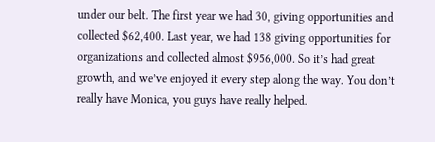under our belt. The first year we had 30, giving opportunities and collected $62,400. Last year, we had 138 giving opportunities for organizations and collected almost $956,000. So it’s had great growth, and we’ve enjoyed it every step along the way. You don’t really have Monica, you guys have really helped.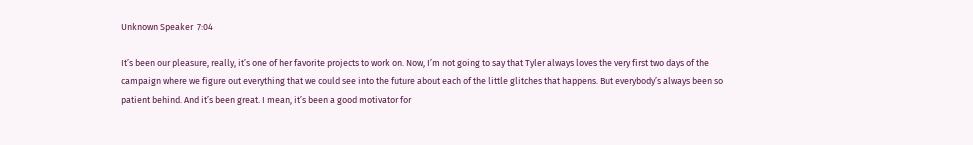Unknown Speaker  7:04

It’s been our pleasure, really, it’s one of her favorite projects to work on. Now, I’m not going to say that Tyler always loves the very first two days of the campaign where we figure out everything that we could see into the future about each of the little glitches that happens. But everybody’s always been so patient behind. And it’s been great. I mean, it’s been a good motivator for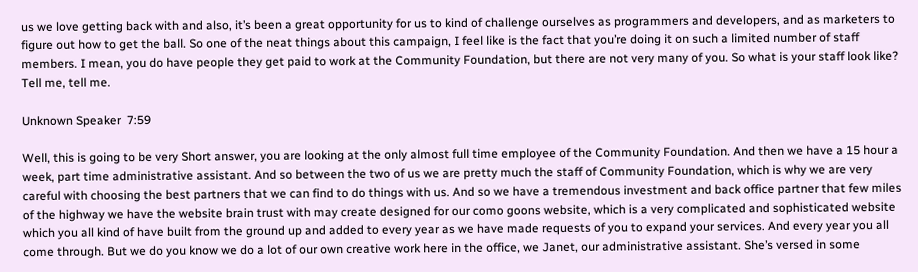us we love getting back with and also, it’s been a great opportunity for us to kind of challenge ourselves as programmers and developers, and as marketers to figure out how to get the ball. So one of the neat things about this campaign, I feel like is the fact that you’re doing it on such a limited number of staff members. I mean, you do have people they get paid to work at the Community Foundation, but there are not very many of you. So what is your staff look like? Tell me, tell me.

Unknown Speaker  7:59

Well, this is going to be very Short answer, you are looking at the only almost full time employee of the Community Foundation. And then we have a 15 hour a week, part time administrative assistant. And so between the two of us we are pretty much the staff of Community Foundation, which is why we are very careful with choosing the best partners that we can find to do things with us. And so we have a tremendous investment and back office partner that few miles of the highway we have the website brain trust with may create designed for our como goons website, which is a very complicated and sophisticated website which you all kind of have built from the ground up and added to every year as we have made requests of you to expand your services. And every year you all come through. But we do you know we do a lot of our own creative work here in the office, we Janet, our administrative assistant. She’s versed in some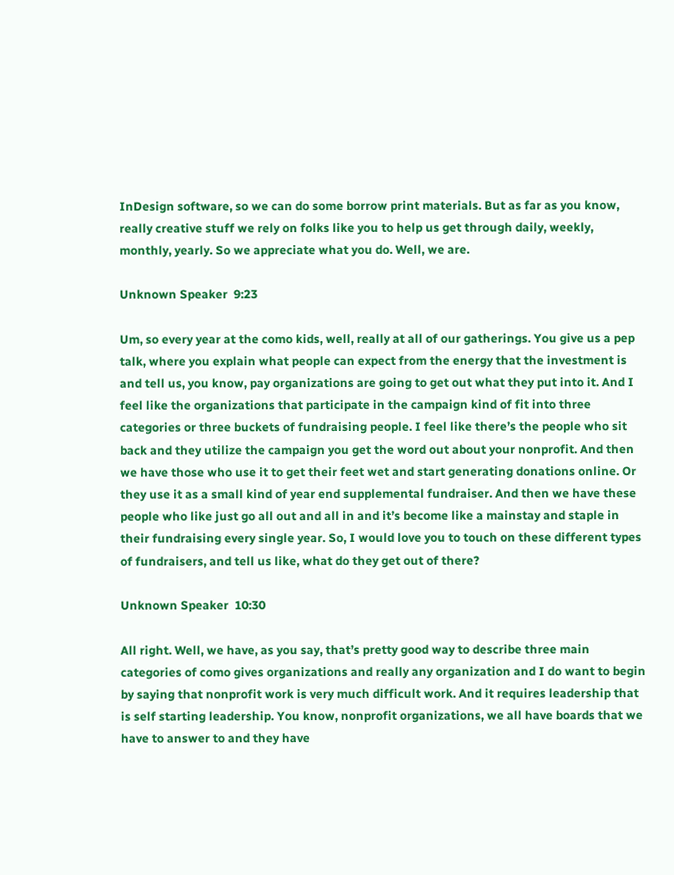InDesign software, so we can do some borrow print materials. But as far as you know, really creative stuff we rely on folks like you to help us get through daily, weekly, monthly, yearly. So we appreciate what you do. Well, we are.

Unknown Speaker  9:23

Um, so every year at the como kids, well, really at all of our gatherings. You give us a pep talk, where you explain what people can expect from the energy that the investment is and tell us, you know, pay organizations are going to get out what they put into it. And I feel like the organizations that participate in the campaign kind of fit into three categories or three buckets of fundraising people. I feel like there’s the people who sit back and they utilize the campaign you get the word out about your nonprofit. And then we have those who use it to get their feet wet and start generating donations online. Or they use it as a small kind of year end supplemental fundraiser. And then we have these people who like just go all out and all in and it’s become like a mainstay and staple in their fundraising every single year. So, I would love you to touch on these different types of fundraisers, and tell us like, what do they get out of there?

Unknown Speaker  10:30

All right. Well, we have, as you say, that’s pretty good way to describe three main categories of como gives organizations and really any organization and I do want to begin by saying that nonprofit work is very much difficult work. And it requires leadership that is self starting leadership. You know, nonprofit organizations, we all have boards that we have to answer to and they have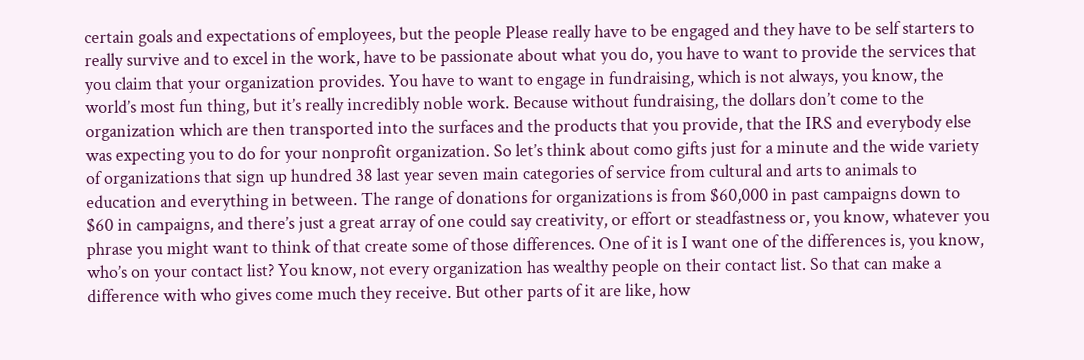certain goals and expectations of employees, but the people Please really have to be engaged and they have to be self starters to really survive and to excel in the work, have to be passionate about what you do, you have to want to provide the services that you claim that your organization provides. You have to want to engage in fundraising, which is not always, you know, the world’s most fun thing, but it’s really incredibly noble work. Because without fundraising, the dollars don’t come to the organization which are then transported into the surfaces and the products that you provide, that the IRS and everybody else was expecting you to do for your nonprofit organization. So let’s think about como gifts just for a minute and the wide variety of organizations that sign up hundred 38 last year seven main categories of service from cultural and arts to animals to education and everything in between. The range of donations for organizations is from $60,000 in past campaigns down to $60 in campaigns, and there’s just a great array of one could say creativity, or effort or steadfastness or, you know, whatever you phrase you might want to think of that create some of those differences. One of it is I want one of the differences is, you know, who’s on your contact list? You know, not every organization has wealthy people on their contact list. So that can make a difference with who gives come much they receive. But other parts of it are like, how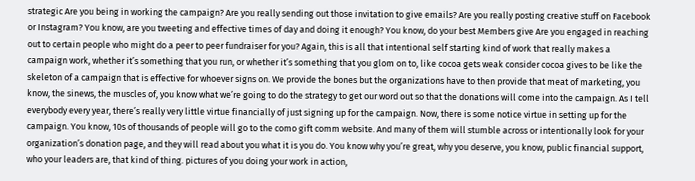strategic Are you being in working the campaign? Are you really sending out those invitation to give emails? Are you really posting creative stuff on Facebook or Instagram? You know, are you tweeting and effective times of day and doing it enough? You know, do your best Members give Are you engaged in reaching out to certain people who might do a peer to peer fundraiser for you? Again, this is all that intentional self starting kind of work that really makes a campaign work, whether it’s something that you run, or whether it’s something that you glom on to, like cocoa gets weak consider cocoa gives to be like the skeleton of a campaign that is effective for whoever signs on. We provide the bones but the organizations have to then provide that meat of marketing, you know, the sinews, the muscles of, you know what we’re going to do the strategy to get our word out so that the donations will come into the campaign. As I tell everybody every year, there’s really very little virtue financially of just signing up for the campaign. Now, there is some notice virtue in setting up for the campaign. You know, 10s of thousands of people will go to the como gift comm website. And many of them will stumble across or intentionally look for your organization’s donation page, and they will read about you what it is you do. You know why you’re great, why you deserve, you know, public financial support, who your leaders are, that kind of thing. pictures of you doing your work in action,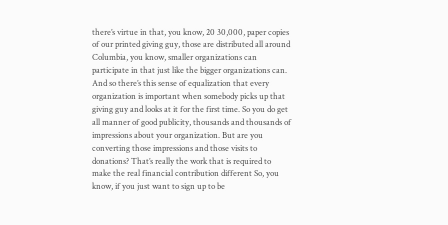there’s virtue in that, you know, 20 30,000, paper copies of our printed giving guy, those are distributed all around Columbia, you know, smaller organizations can participate in that just like the bigger organizations can. And so there’s this sense of equalization that every organization is important when somebody picks up that giving guy and looks at it for the first time. So you do get all manner of good publicity, thousands and thousands of impressions about your organization. But are you converting those impressions and those visits to donations? That’s really the work that is required to make the real financial contribution different So, you know, if you just want to sign up to be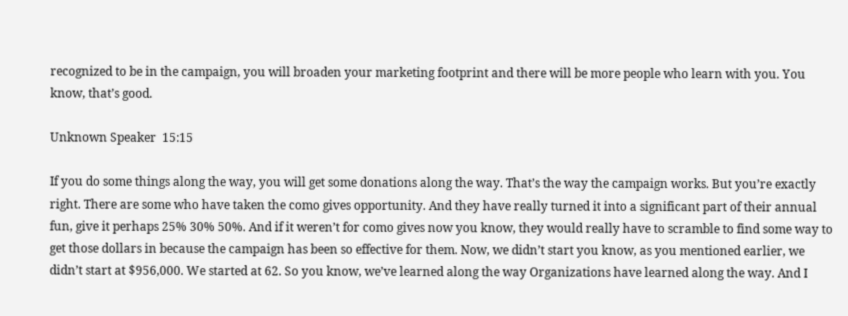recognized to be in the campaign, you will broaden your marketing footprint and there will be more people who learn with you. You know, that’s good.

Unknown Speaker  15:15

If you do some things along the way, you will get some donations along the way. That’s the way the campaign works. But you’re exactly right. There are some who have taken the como gives opportunity. And they have really turned it into a significant part of their annual fun, give it perhaps 25% 30% 50%. And if it weren’t for como gives now you know, they would really have to scramble to find some way to get those dollars in because the campaign has been so effective for them. Now, we didn’t start you know, as you mentioned earlier, we didn’t start at $956,000. We started at 62. So you know, we’ve learned along the way Organizations have learned along the way. And I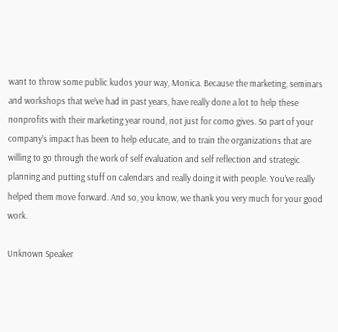want to throw some public kudos your way, Monica. Because the marketing, seminars and workshops that we’ve had in past years, have really done a lot to help these nonprofits with their marketing year round, not just for como gives. So part of your company’s impact has been to help educate, and to train the organizations that are willing to go through the work of self evaluation and self reflection and strategic planning and putting stuff on calendars and really doing it with people. You’ve really helped them move forward. And so, you know, we thank you very much for your good work.

Unknown Speaker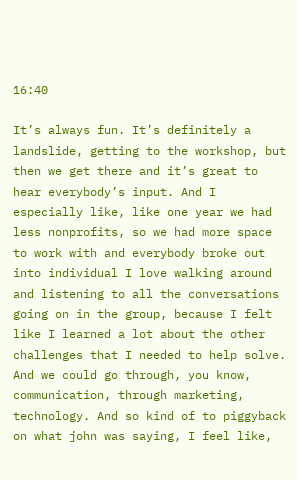16:40

It’s always fun. It’s definitely a landslide, getting to the workshop, but then we get there and it’s great to hear everybody’s input. And I especially like, like one year we had less nonprofits, so we had more space to work with and everybody broke out into individual I love walking around and listening to all the conversations going on in the group, because I felt like I learned a lot about the other challenges that I needed to help solve. And we could go through, you know, communication, through marketing, technology. And so kind of to piggyback on what john was saying, I feel like,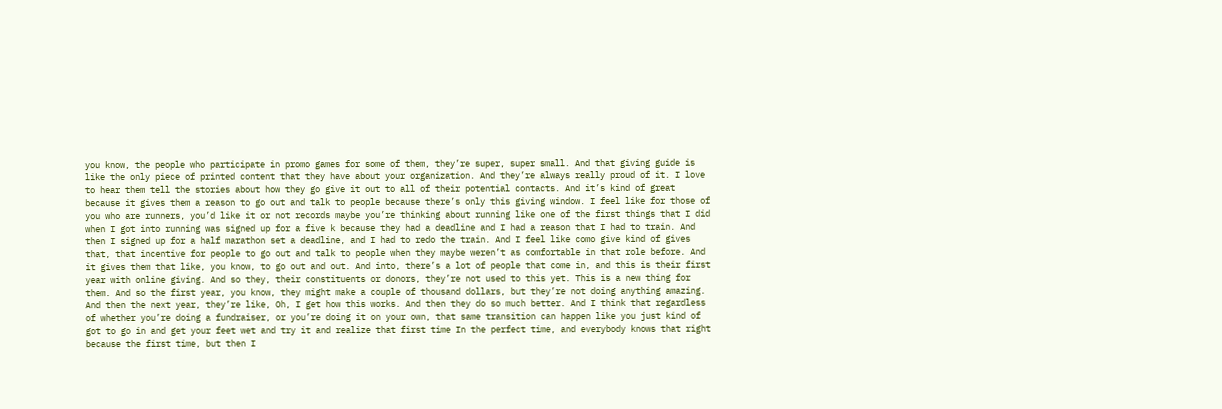you know, the people who participate in promo games for some of them, they’re super, super small. And that giving guide is like the only piece of printed content that they have about your organization. And they’re always really proud of it. I love to hear them tell the stories about how they go give it out to all of their potential contacts. And it’s kind of great because it gives them a reason to go out and talk to people because there’s only this giving window. I feel like for those of you who are runners, you’d like it or not records maybe you’re thinking about running like one of the first things that I did when I got into running was signed up for a five k because they had a deadline and I had a reason that I had to train. And then I signed up for a half marathon set a deadline, and I had to redo the train. And I feel like como give kind of gives that, that incentive for people to go out and talk to people when they maybe weren’t as comfortable in that role before. And it gives them that like, you know, to go out and out. And into, there’s a lot of people that come in, and this is their first year with online giving. And so they, their constituents or donors, they’re not used to this yet. This is a new thing for them. And so the first year, you know, they might make a couple of thousand dollars, but they’re not doing anything amazing. And then the next year, they’re like, Oh, I get how this works. And then they do so much better. And I think that regardless of whether you’re doing a fundraiser, or you’re doing it on your own, that same transition can happen like you just kind of got to go in and get your feet wet and try it and realize that first time In the perfect time, and everybody knows that right because the first time, but then I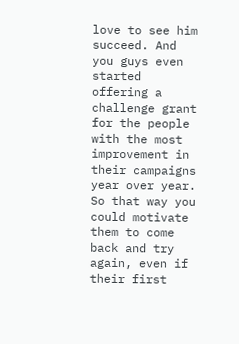love to see him succeed. And you guys even started offering a challenge grant for the people with the most improvement in their campaigns year over year. So that way you could motivate them to come back and try again, even if their first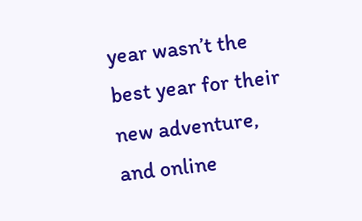year wasn’t the best year for their new adventure, and online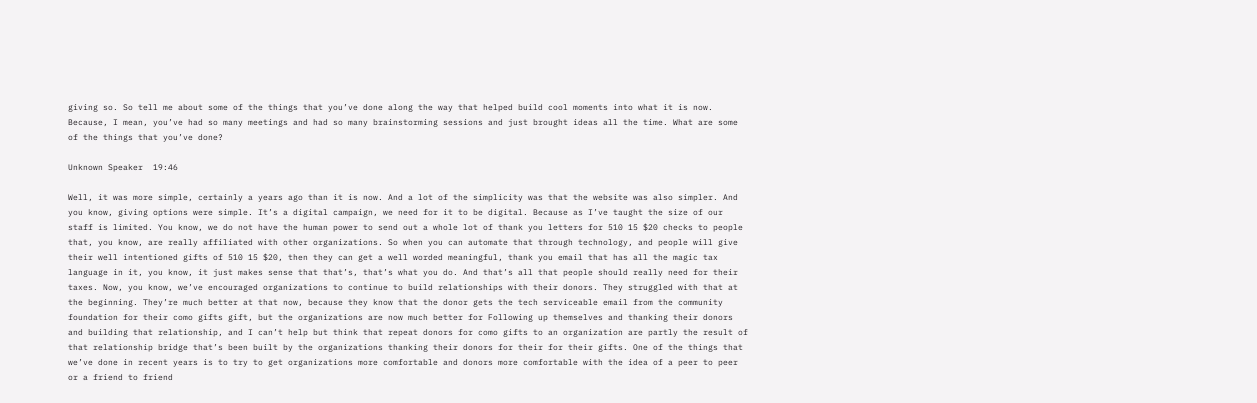giving so. So tell me about some of the things that you’ve done along the way that helped build cool moments into what it is now. Because, I mean, you’ve had so many meetings and had so many brainstorming sessions and just brought ideas all the time. What are some of the things that you’ve done?

Unknown Speaker  19:46

Well, it was more simple, certainly a years ago than it is now. And a lot of the simplicity was that the website was also simpler. And you know, giving options were simple. It’s a digital campaign, we need for it to be digital. Because as I’ve taught the size of our staff is limited. You know, we do not have the human power to send out a whole lot of thank you letters for 510 15 $20 checks to people that, you know, are really affiliated with other organizations. So when you can automate that through technology, and people will give their well intentioned gifts of 510 15 $20, then they can get a well worded meaningful, thank you email that has all the magic tax language in it, you know, it just makes sense that that’s, that’s what you do. And that’s all that people should really need for their taxes. Now, you know, we’ve encouraged organizations to continue to build relationships with their donors. They struggled with that at the beginning. They’re much better at that now, because they know that the donor gets the tech serviceable email from the community foundation for their como gifts gift, but the organizations are now much better for Following up themselves and thanking their donors and building that relationship, and I can’t help but think that repeat donors for como gifts to an organization are partly the result of that relationship bridge that’s been built by the organizations thanking their donors for their for their gifts. One of the things that we’ve done in recent years is to try to get organizations more comfortable and donors more comfortable with the idea of a peer to peer or a friend to friend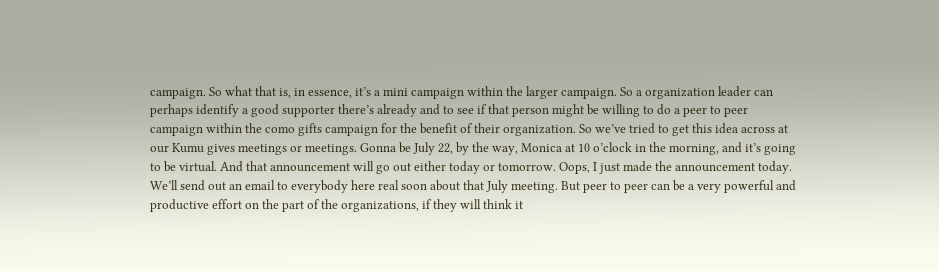campaign. So what that is, in essence, it’s a mini campaign within the larger campaign. So a organization leader can perhaps identify a good supporter there’s already and to see if that person might be willing to do a peer to peer campaign within the como gifts campaign for the benefit of their organization. So we’ve tried to get this idea across at our Kumu gives meetings or meetings. Gonna be July 22, by the way, Monica at 10 o’clock in the morning, and it’s going to be virtual. And that announcement will go out either today or tomorrow. Oops, I just made the announcement today. We’ll send out an email to everybody here real soon about that July meeting. But peer to peer can be a very powerful and productive effort on the part of the organizations, if they will think it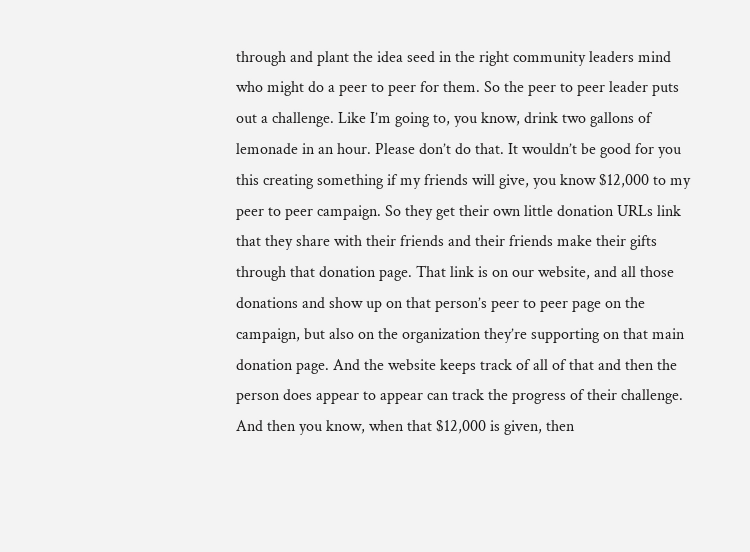through and plant the idea seed in the right community leaders mind who might do a peer to peer for them. So the peer to peer leader puts out a challenge. Like I’m going to, you know, drink two gallons of lemonade in an hour. Please don’t do that. It wouldn’t be good for you this creating something if my friends will give, you know $12,000 to my peer to peer campaign. So they get their own little donation URLs link that they share with their friends and their friends make their gifts through that donation page. That link is on our website, and all those donations and show up on that person’s peer to peer page on the campaign, but also on the organization they’re supporting on that main donation page. And the website keeps track of all of that and then the person does appear to appear can track the progress of their challenge. And then you know, when that $12,000 is given, then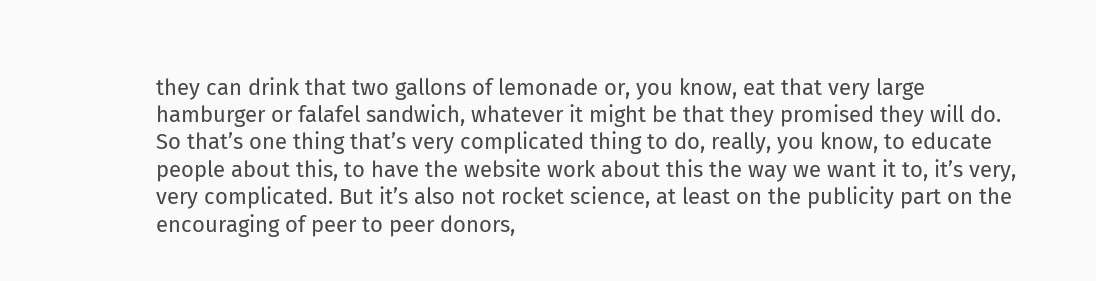they can drink that two gallons of lemonade or, you know, eat that very large hamburger or falafel sandwich, whatever it might be that they promised they will do. So that’s one thing that’s very complicated thing to do, really, you know, to educate people about this, to have the website work about this the way we want it to, it’s very, very complicated. But it’s also not rocket science, at least on the publicity part on the encouraging of peer to peer donors,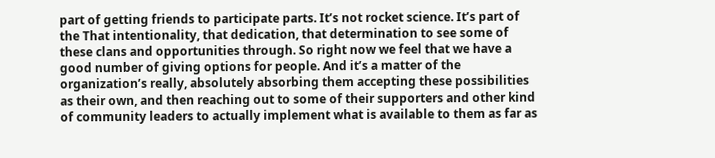part of getting friends to participate parts. It’s not rocket science. It’s part of the That intentionality, that dedication, that determination to see some of these clans and opportunities through. So right now we feel that we have a good number of giving options for people. And it’s a matter of the organization’s really, absolutely absorbing them accepting these possibilities as their own, and then reaching out to some of their supporters and other kind of community leaders to actually implement what is available to them as far as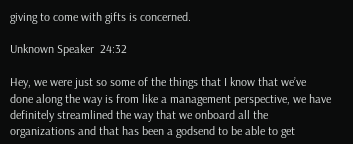giving to come with gifts is concerned.

Unknown Speaker  24:32

Hey, we were just so some of the things that I know that we’ve done along the way is from like a management perspective, we have definitely streamlined the way that we onboard all the organizations and that has been a godsend to be able to get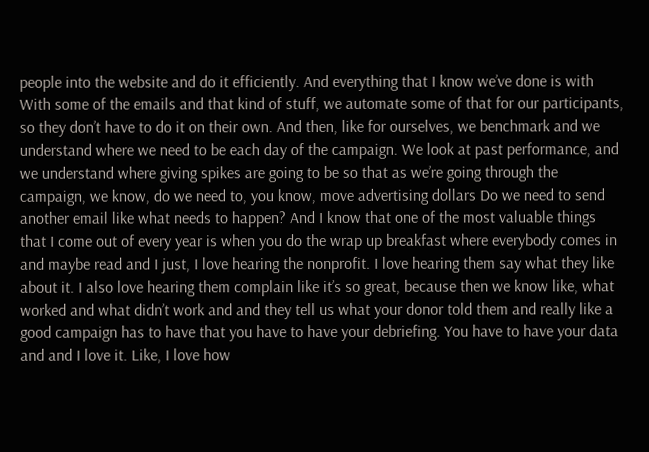people into the website and do it efficiently. And everything that I know we’ve done is with With some of the emails and that kind of stuff, we automate some of that for our participants, so they don’t have to do it on their own. And then, like for ourselves, we benchmark and we understand where we need to be each day of the campaign. We look at past performance, and we understand where giving spikes are going to be so that as we’re going through the campaign, we know, do we need to, you know, move advertising dollars Do we need to send another email like what needs to happen? And I know that one of the most valuable things that I come out of every year is when you do the wrap up breakfast where everybody comes in and maybe read and I just, I love hearing the nonprofit. I love hearing them say what they like about it. I also love hearing them complain like it’s so great, because then we know like, what worked and what didn’t work and and they tell us what your donor told them and really like a good campaign has to have that you have to have your debriefing. You have to have your data and and I love it. Like, I love how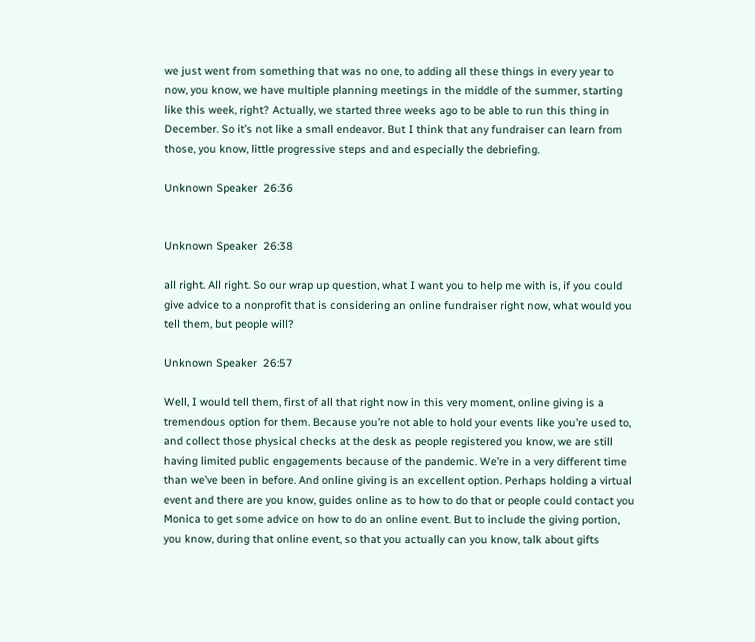we just went from something that was no one, to adding all these things in every year to now, you know, we have multiple planning meetings in the middle of the summer, starting like this week, right? Actually, we started three weeks ago to be able to run this thing in December. So it’s not like a small endeavor. But I think that any fundraiser can learn from those, you know, little progressive steps and and especially the debriefing.

Unknown Speaker  26:36


Unknown Speaker  26:38

all right. All right. So our wrap up question, what I want you to help me with is, if you could give advice to a nonprofit that is considering an online fundraiser right now, what would you tell them, but people will?

Unknown Speaker  26:57

Well, I would tell them, first of all that right now in this very moment, online giving is a tremendous option for them. Because you’re not able to hold your events like you’re used to, and collect those physical checks at the desk as people registered you know, we are still having limited public engagements because of the pandemic. We’re in a very different time than we’ve been in before. And online giving is an excellent option. Perhaps holding a virtual event and there are you know, guides online as to how to do that or people could contact you Monica to get some advice on how to do an online event. But to include the giving portion, you know, during that online event, so that you actually can you know, talk about gifts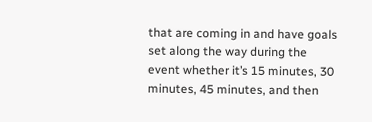that are coming in and have goals set along the way during the event whether it’s 15 minutes, 30 minutes, 45 minutes, and then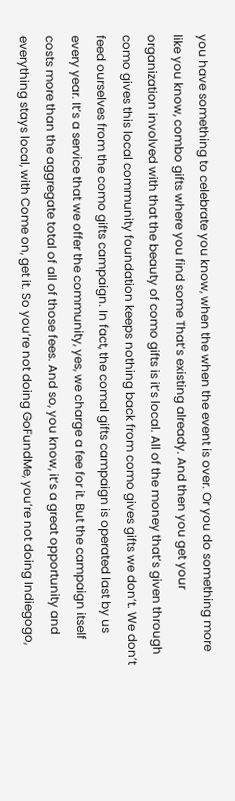you have something to celebrate you know, when the when the event is over. Or you do something more like you know, combo gifts where you find some That’s existing already. And then you get your organization involved with that the beauty of como gifts is it’s local. All of the money that’s given through como gives this local community foundation keeps nothing back from como gives gifts we don’t. We don’t feed ourselves from the como gifts campaign. In fact, the comal gifts campaign is operated last by us every year. It’s a service that we offer the community, yes, we charge a fee for it. But the campaign itself costs more than the aggregate total of all of those fees. And so, you know, it’s a great opportunity and everything stays local, with Come on, get it. So you’re not doing GoFundMe, you’re not doing Indiegogo,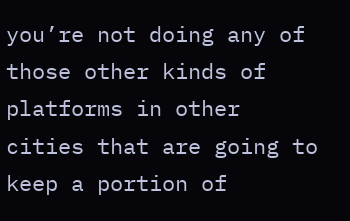you’re not doing any of those other kinds of platforms in other cities that are going to keep a portion of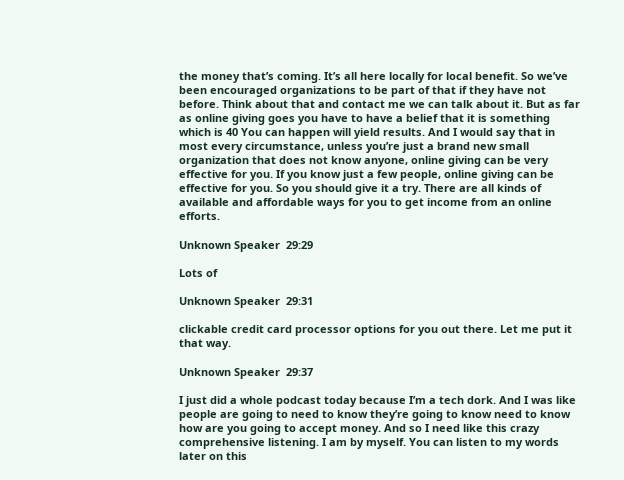the money that’s coming. It’s all here locally for local benefit. So we’ve been encouraged organizations to be part of that if they have not before. Think about that and contact me we can talk about it. But as far as online giving goes you have to have a belief that it is something which is 40 You can happen will yield results. And I would say that in most every circumstance, unless you’re just a brand new small organization that does not know anyone, online giving can be very effective for you. If you know just a few people, online giving can be effective for you. So you should give it a try. There are all kinds of available and affordable ways for you to get income from an online efforts.

Unknown Speaker  29:29

Lots of

Unknown Speaker  29:31

clickable credit card processor options for you out there. Let me put it that way.

Unknown Speaker  29:37

I just did a whole podcast today because I’m a tech dork. And I was like people are going to need to know they’re going to know need to know how are you going to accept money. And so I need like this crazy comprehensive listening. I am by myself. You can listen to my words later on this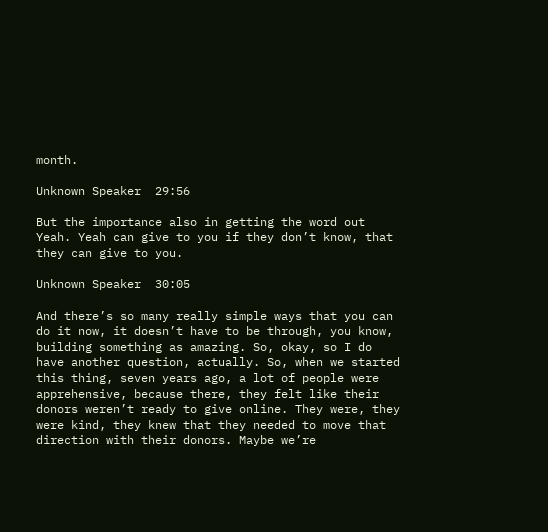month.

Unknown Speaker  29:56

But the importance also in getting the word out Yeah. Yeah can give to you if they don’t know, that they can give to you.

Unknown Speaker  30:05

And there’s so many really simple ways that you can do it now, it doesn’t have to be through, you know, building something as amazing. So, okay, so I do have another question, actually. So, when we started this thing, seven years ago, a lot of people were apprehensive, because there, they felt like their donors weren’t ready to give online. They were, they were kind, they knew that they needed to move that direction with their donors. Maybe we’re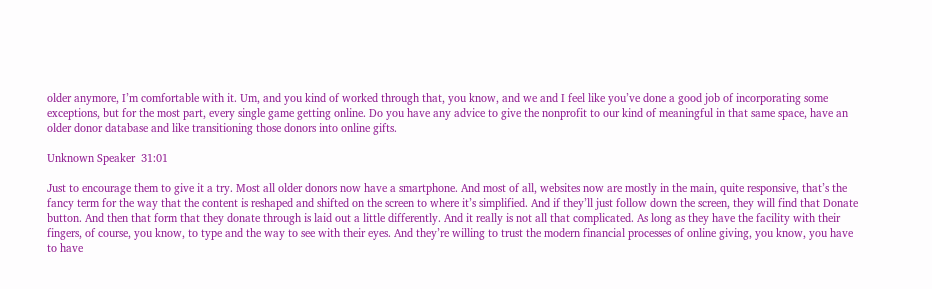older anymore, I’m comfortable with it. Um, and you kind of worked through that, you know, and we and I feel like you’ve done a good job of incorporating some exceptions, but for the most part, every single game getting online. Do you have any advice to give the nonprofit to our kind of meaningful in that same space, have an older donor database and like transitioning those donors into online gifts.

Unknown Speaker  31:01

Just to encourage them to give it a try. Most all older donors now have a smartphone. And most of all, websites now are mostly in the main, quite responsive, that’s the fancy term for the way that the content is reshaped and shifted on the screen to where it’s simplified. And if they’ll just follow down the screen, they will find that Donate button. And then that form that they donate through is laid out a little differently. And it really is not all that complicated. As long as they have the facility with their fingers, of course, you know, to type and the way to see with their eyes. And they’re willing to trust the modern financial processes of online giving, you know, you have to have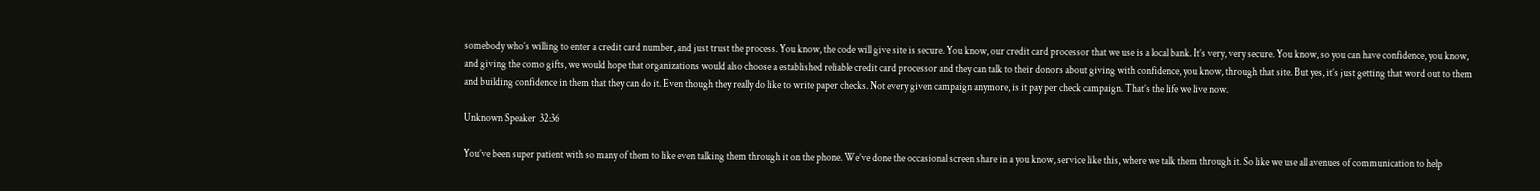somebody who’s willing to enter a credit card number, and just trust the process. You know, the code will give site is secure. You know, our credit card processor that we use is a local bank. It’s very, very secure. You know, so you can have confidence, you know, and giving the como gifts, we would hope that organizations would also choose a established reliable credit card processor and they can talk to their donors about giving with confidence, you know, through that site. But yes, it’s just getting that word out to them and building confidence in them that they can do it. Even though they really do like to write paper checks. Not every given campaign anymore, is it pay per check campaign. That’s the life we live now.

Unknown Speaker  32:36

You’ve been super patient with so many of them to like even talking them through it on the phone. We’ve done the occasional screen share in a you know, service like this, where we talk them through it. So like we use all avenues of communication to help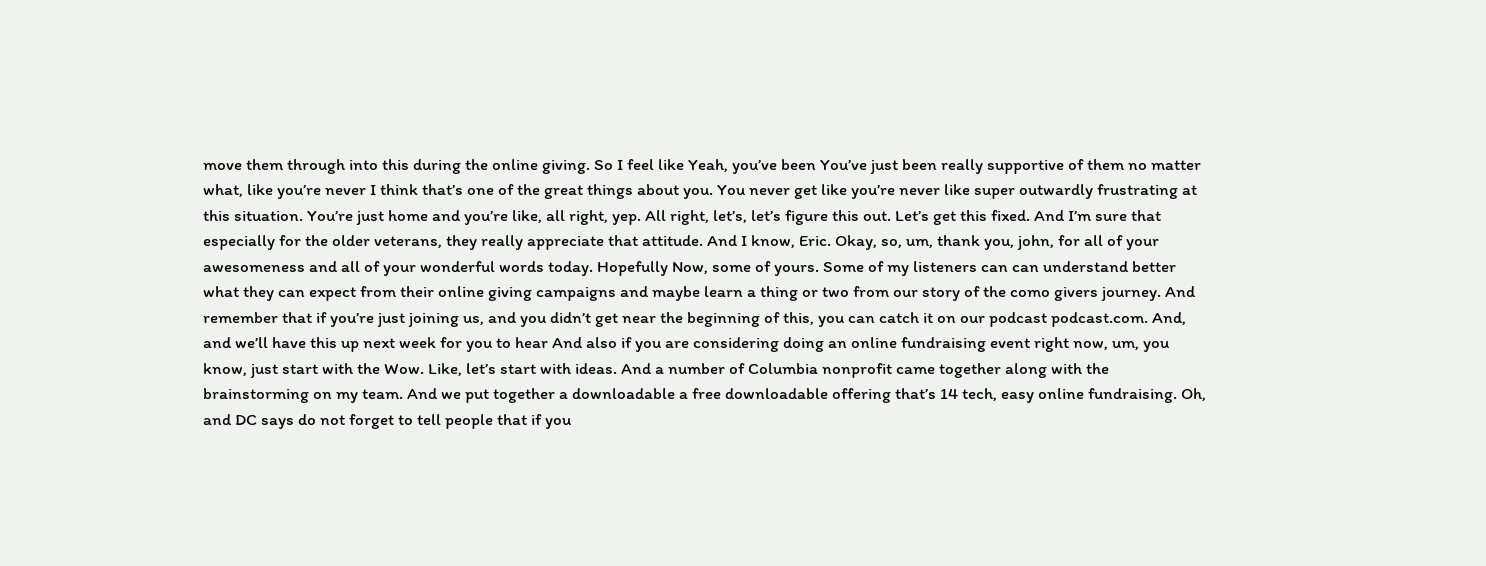move them through into this during the online giving. So I feel like Yeah, you’ve been You’ve just been really supportive of them no matter what, like you’re never I think that’s one of the great things about you. You never get like you’re never like super outwardly frustrating at this situation. You’re just home and you’re like, all right, yep. All right, let’s, let’s figure this out. Let’s get this fixed. And I’m sure that especially for the older veterans, they really appreciate that attitude. And I know, Eric. Okay, so, um, thank you, john, for all of your awesomeness and all of your wonderful words today. Hopefully Now, some of yours. Some of my listeners can can understand better what they can expect from their online giving campaigns and maybe learn a thing or two from our story of the como givers journey. And remember that if you’re just joining us, and you didn’t get near the beginning of this, you can catch it on our podcast podcast.com. And, and we’ll have this up next week for you to hear And also if you are considering doing an online fundraising event right now, um, you know, just start with the Wow. Like, let’s start with ideas. And a number of Columbia nonprofit came together along with the brainstorming on my team. And we put together a downloadable a free downloadable offering that’s 14 tech, easy online fundraising. Oh, and DC says do not forget to tell people that if you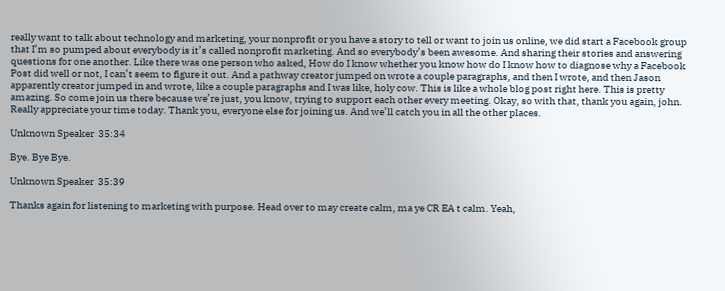really want to talk about technology and marketing, your nonprofit or you have a story to tell or want to join us online, we did start a Facebook group that I’m so pumped about everybody is it’s called nonprofit marketing. And so everybody’s been awesome. And sharing their stories and answering questions for one another. Like there was one person who asked, How do I know whether you know how do I know how to diagnose why a Facebook Post did well or not, I can’t seem to figure it out. And a pathway creator jumped on wrote a couple paragraphs, and then I wrote, and then Jason apparently creator jumped in and wrote, like a couple paragraphs and I was like, holy cow. This is like a whole blog post right here. This is pretty amazing. So come join us there because we’re just, you know, trying to support each other every meeting. Okay, so with that, thank you again, john. Really appreciate your time today. Thank you, everyone else for joining us. And we’ll catch you in all the other places.

Unknown Speaker  35:34

Bye. Bye Bye.

Unknown Speaker  35:39

Thanks again for listening to marketing with purpose. Head over to may create calm, ma ye CR EA t calm. Yeah,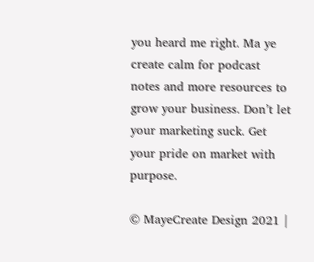you heard me right. Ma ye create calm for podcast notes and more resources to grow your business. Don’t let your marketing suck. Get your pride on market with purpose.

© MayeCreate Design 2021 |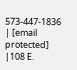573-447-1836 | [email protected] |108 E.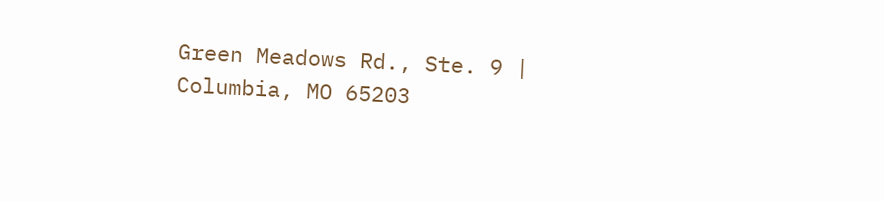Green Meadows Rd., Ste. 9 | Columbia, MO 65203